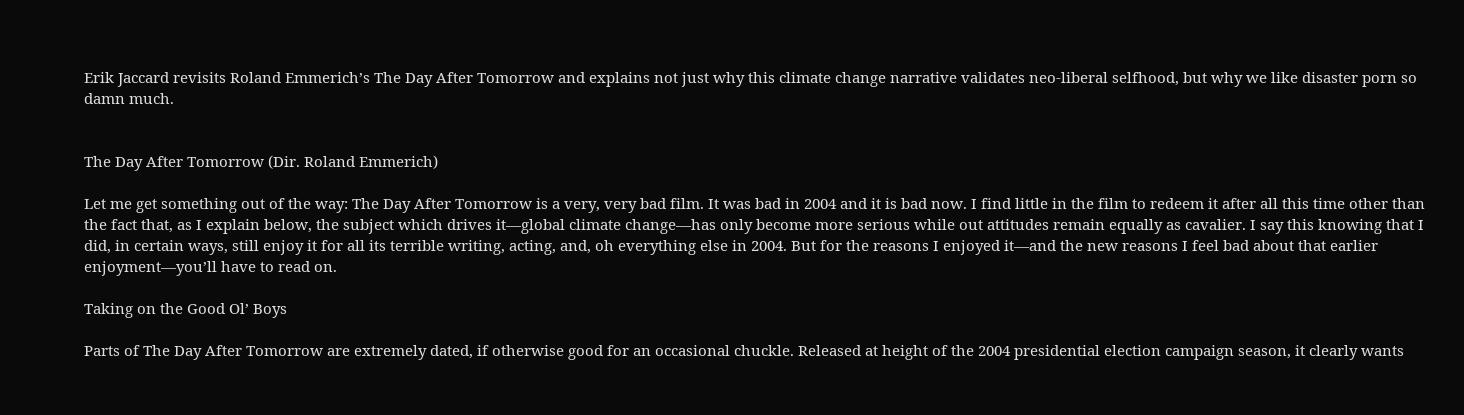Erik Jaccard revisits Roland Emmerich’s The Day After Tomorrow and explains not just why this climate change narrative validates neo-liberal selfhood, but why we like disaster porn so damn much.


The Day After Tomorrow (Dir. Roland Emmerich)

Let me get something out of the way: The Day After Tomorrow is a very, very bad film. It was bad in 2004 and it is bad now. I find little in the film to redeem it after all this time other than the fact that, as I explain below, the subject which drives it—global climate change—has only become more serious while out attitudes remain equally as cavalier. I say this knowing that I did, in certain ways, still enjoy it for all its terrible writing, acting, and, oh everything else in 2004. But for the reasons I enjoyed it—and the new reasons I feel bad about that earlier enjoyment—you’ll have to read on.

Taking on the Good Ol’ Boys

Parts of The Day After Tomorrow are extremely dated, if otherwise good for an occasional chuckle. Released at height of the 2004 presidential election campaign season, it clearly wants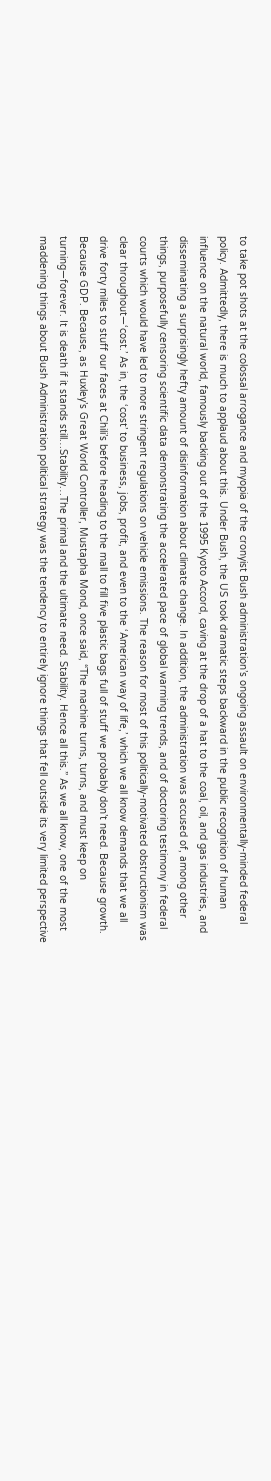to take pot shots at the colossal arrogance and myopia of the cronyist Bush administration’s ongoing assault on environmentally-minded federal policy. Admittedly, there is much to applaud about this. Under Bush, the US took dramatic steps backward in the public recognition of human influence on the natural world, famously backing out of the 1995 Kyoto Accord, caving at the drop of a hat to the coal, oil, and gas industries, and disseminating a surprisingly hefty amount of disinformation about climate change. In addition, the administration was accused of, among other things, purposefully censoring scientific data demonstrating the accelerated pace of global warming trends, and of doctoring testimony in federal courts which would have led to more stringent regulations on vehicle emissions. The reason for most of this politically-motivated obstructionism was clear throughout—‘cost.’ As in, the ‘cost’ to business, jobs, profit, and even to the ‘American way of life,’ which we all know demands that we all drive forty miles to stuff our faces at Chili’s before heading to the mall to fill five plastic bags full of stuff we probably don’t need. Because growth. Because GDP. Because, as Huxley’s Great World Controller, Mustapha Mond, once said, “The machine turns, turns, and must keep on turning—forever. It is death if it stands still…Stability…The primal and the ultimate need. Stability. Hence all this.” As we all know, one of the most maddening things about Bush Administration political strategy was the tendency to entirely ignore things that fell outside its very limited perspective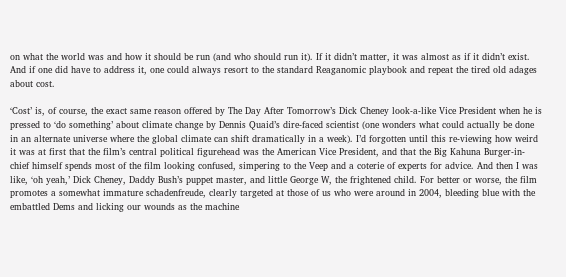on what the world was and how it should be run (and who should run it). If it didn’t matter, it was almost as if it didn’t exist. And if one did have to address it, one could always resort to the standard Reaganomic playbook and repeat the tired old adages about cost.

‘Cost’ is, of course, the exact same reason offered by The Day After Tomorrow’s Dick Cheney look-a-like Vice President when he is pressed to ‘do something’ about climate change by Dennis Quaid’s dire-faced scientist (one wonders what could actually be done in an alternate universe where the global climate can shift dramatically in a week). I’d forgotten until this re-viewing how weird it was at first that the film’s central political figurehead was the American Vice President, and that the Big Kahuna Burger-in-chief himself spends most of the film looking confused, simpering to the Veep and a coterie of experts for advice. And then I was like, ‘oh yeah,’ Dick Cheney, Daddy Bush’s puppet master, and little George W, the frightened child. For better or worse, the film promotes a somewhat immature schadenfreude, clearly targeted at those of us who were around in 2004, bleeding blue with the embattled Dems and licking our wounds as the machine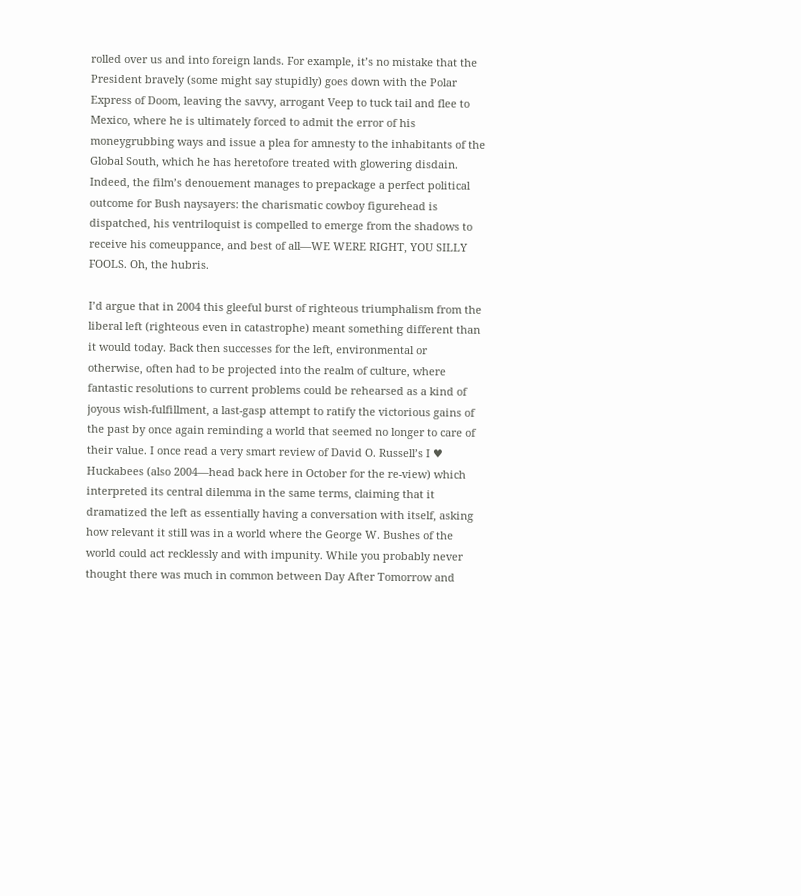rolled over us and into foreign lands. For example, it’s no mistake that the President bravely (some might say stupidly) goes down with the Polar Express of Doom, leaving the savvy, arrogant Veep to tuck tail and flee to Mexico, where he is ultimately forced to admit the error of his moneygrubbing ways and issue a plea for amnesty to the inhabitants of the Global South, which he has heretofore treated with glowering disdain. Indeed, the film’s denouement manages to prepackage a perfect political outcome for Bush naysayers: the charismatic cowboy figurehead is dispatched, his ventriloquist is compelled to emerge from the shadows to receive his comeuppance, and best of all—WE WERE RIGHT, YOU SILLY FOOLS. Oh, the hubris.

I’d argue that in 2004 this gleeful burst of righteous triumphalism from the liberal left (righteous even in catastrophe) meant something different than it would today. Back then successes for the left, environmental or otherwise, often had to be projected into the realm of culture, where fantastic resolutions to current problems could be rehearsed as a kind of joyous wish-fulfillment, a last-gasp attempt to ratify the victorious gains of the past by once again reminding a world that seemed no longer to care of their value. I once read a very smart review of David O. Russell’s I ♥ Huckabees (also 2004—head back here in October for the re-view) which interpreted its central dilemma in the same terms, claiming that it dramatized the left as essentially having a conversation with itself, asking how relevant it still was in a world where the George W. Bushes of the world could act recklessly and with impunity. While you probably never thought there was much in common between Day After Tomorrow and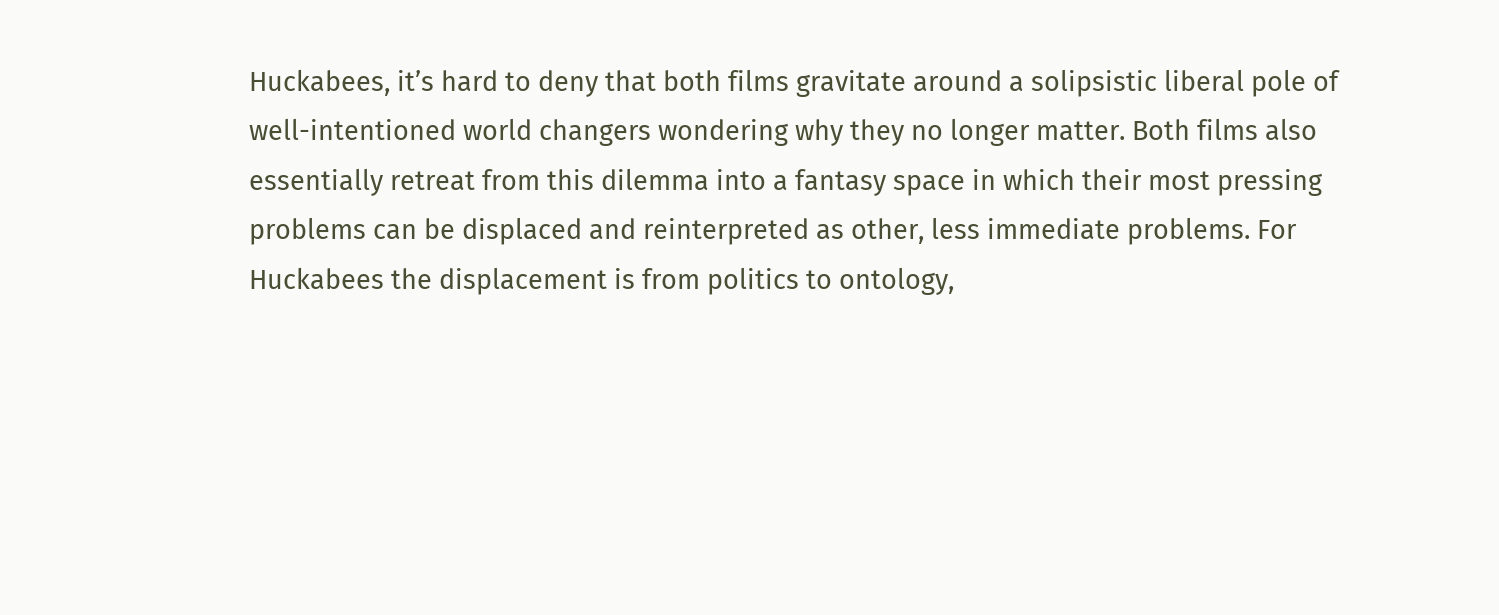Huckabees, it’s hard to deny that both films gravitate around a solipsistic liberal pole of well-intentioned world changers wondering why they no longer matter. Both films also essentially retreat from this dilemma into a fantasy space in which their most pressing problems can be displaced and reinterpreted as other, less immediate problems. For Huckabees the displacement is from politics to ontology,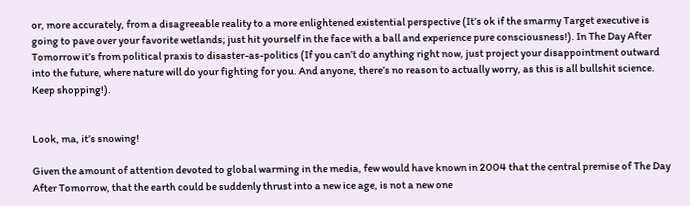or, more accurately, from a disagreeable reality to a more enlightened existential perspective (It’s ok if the smarmy Target executive is going to pave over your favorite wetlands; just hit yourself in the face with a ball and experience pure consciousness!). In The Day After Tomorrow it’s from political praxis to disaster-as-politics (If you can’t do anything right now, just project your disappointment outward into the future, where nature will do your fighting for you. And anyone, there’s no reason to actually worry, as this is all bullshit science. Keep shopping!).


Look, ma, it’s snowing!

Given the amount of attention devoted to global warming in the media, few would have known in 2004 that the central premise of The Day After Tomorrow, that the earth could be suddenly thrust into a new ice age, is not a new one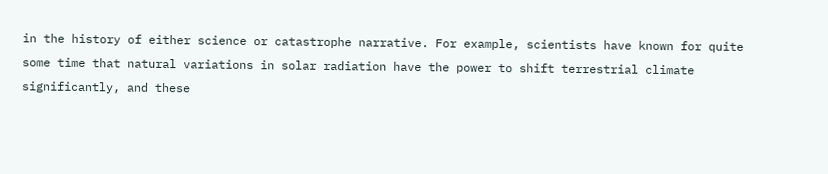in the history of either science or catastrophe narrative. For example, scientists have known for quite some time that natural variations in solar radiation have the power to shift terrestrial climate significantly, and these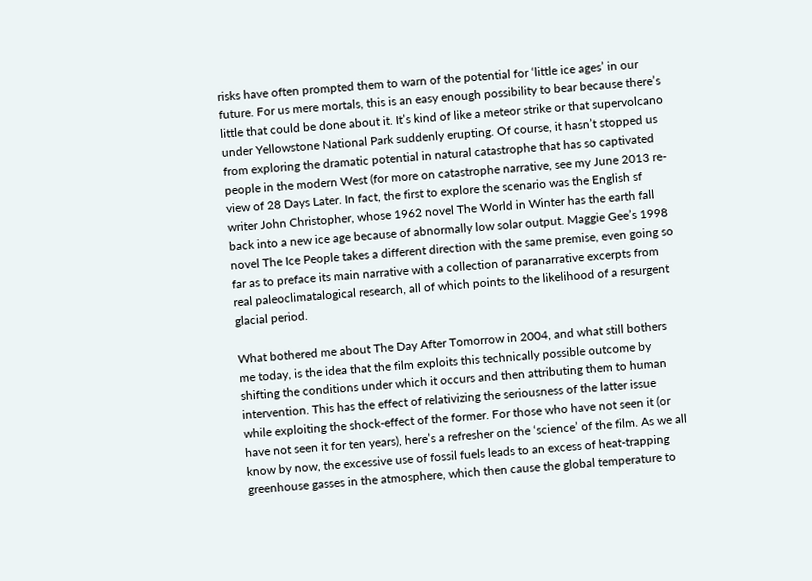risks have often prompted them to warn of the potential for ‘little ice ages’ in our future. For us mere mortals, this is an easy enough possibility to bear because there’s little that could be done about it. It’s kind of like a meteor strike or that supervolcano under Yellowstone National Park suddenly erupting. Of course, it hasn’t stopped us from exploring the dramatic potential in natural catastrophe that has so captivated people in the modern West (for more on catastrophe narrative, see my June 2013 re-view of 28 Days Later. In fact, the first to explore the scenario was the English sf writer John Christopher, whose 1962 novel The World in Winter has the earth fall back into a new ice age because of abnormally low solar output. Maggie Gee’s 1998 novel The Ice People takes a different direction with the same premise, even going so far as to preface its main narrative with a collection of paranarrative excerpts from real paleoclimatalogical research, all of which points to the likelihood of a resurgent glacial period.

What bothered me about The Day After Tomorrow in 2004, and what still bothers me today, is the idea that the film exploits this technically possible outcome by shifting the conditions under which it occurs and then attributing them to human intervention. This has the effect of relativizing the seriousness of the latter issue while exploiting the shock-effect of the former. For those who have not seen it (or have not seen it for ten years), here’s a refresher on the ‘science’ of the film. As we all know by now, the excessive use of fossil fuels leads to an excess of heat-trapping greenhouse gasses in the atmosphere, which then cause the global temperature to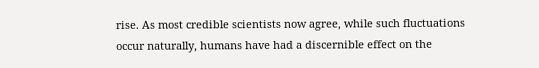rise. As most credible scientists now agree, while such fluctuations occur naturally, humans have had a discernible effect on the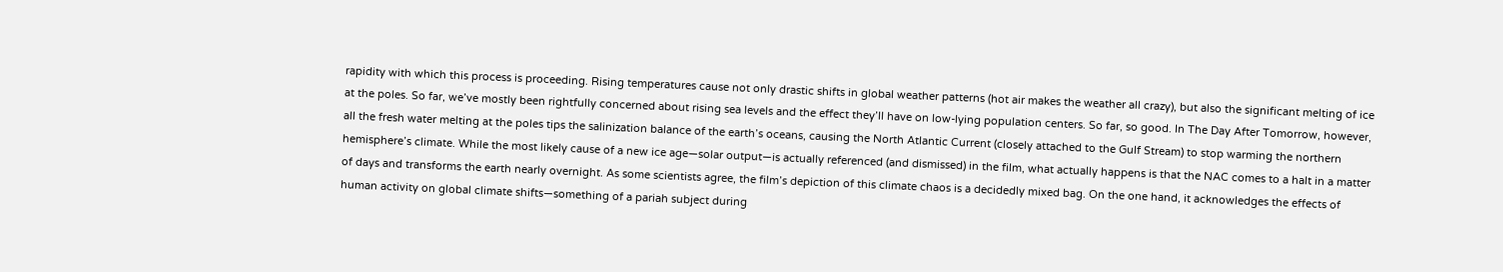rapidity with which this process is proceeding. Rising temperatures cause not only drastic shifts in global weather patterns (hot air makes the weather all crazy), but also the significant melting of ice at the poles. So far, we’ve mostly been rightfully concerned about rising sea levels and the effect they’ll have on low-lying population centers. So far, so good. In The Day After Tomorrow, however, all the fresh water melting at the poles tips the salinization balance of the earth’s oceans, causing the North Atlantic Current (closely attached to the Gulf Stream) to stop warming the northern hemisphere’s climate. While the most likely cause of a new ice age—solar output—is actually referenced (and dismissed) in the film, what actually happens is that the NAC comes to a halt in a matter of days and transforms the earth nearly overnight. As some scientists agree, the film’s depiction of this climate chaos is a decidedly mixed bag. On the one hand, it acknowledges the effects of human activity on global climate shifts—something of a pariah subject during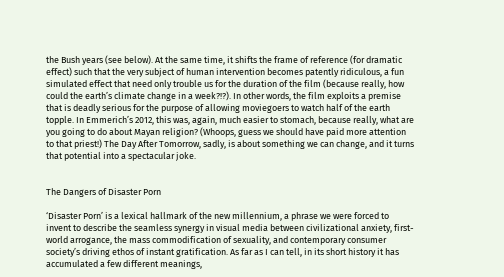the Bush years (see below). At the same time, it shifts the frame of reference (for dramatic effect) such that the very subject of human intervention becomes patently ridiculous, a fun simulated effect that need only trouble us for the duration of the film (because really, how could the earth’s climate change in a week?!?). In other words, the film exploits a premise that is deadly serious for the purpose of allowing moviegoers to watch half of the earth topple. In Emmerich’s 2012, this was, again, much easier to stomach, because really, what are you going to do about Mayan religion? (Whoops, guess we should have paid more attention to that priest!) The Day After Tomorrow, sadly, is about something we can change, and it turns that potential into a spectacular joke.


The Dangers of Disaster Porn

‘Disaster Porn’ is a lexical hallmark of the new millennium, a phrase we were forced to invent to describe the seamless synergy in visual media between civilizational anxiety, first-world arrogance, the mass commodification of sexuality, and contemporary consumer society’s driving ethos of instant gratification. As far as I can tell, in its short history it has accumulated a few different meanings,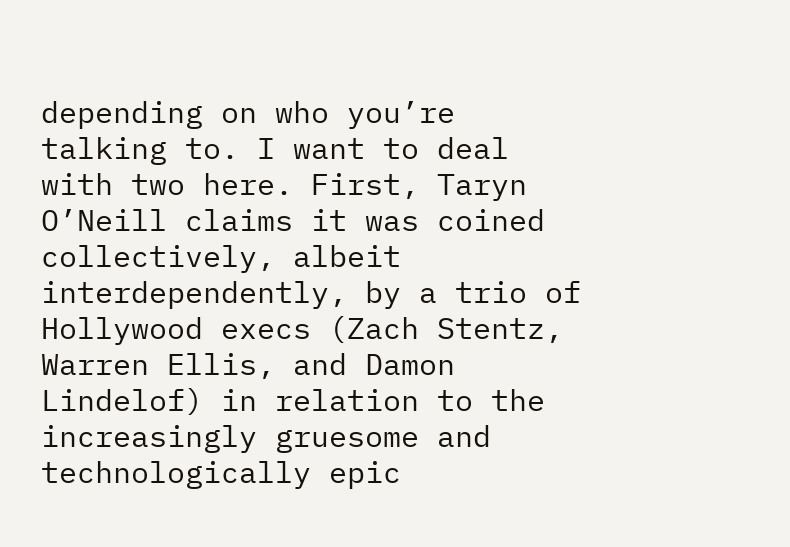depending on who you’re talking to. I want to deal with two here. First, Taryn O’Neill claims it was coined collectively, albeit interdependently, by a trio of Hollywood execs (Zach Stentz, Warren Ellis, and Damon Lindelof) in relation to the increasingly gruesome and technologically epic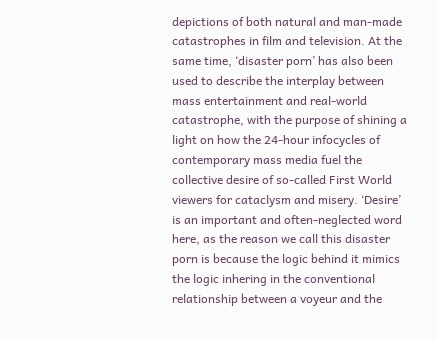depictions of both natural and man-made catastrophes in film and television. At the same time, ‘disaster porn’ has also been used to describe the interplay between mass entertainment and real-world catastrophe, with the purpose of shining a light on how the 24-hour infocycles of contemporary mass media fuel the collective desire of so-called First World viewers for cataclysm and misery. ‘Desire’ is an important and often-neglected word here, as the reason we call this disaster porn is because the logic behind it mimics the logic inhering in the conventional relationship between a voyeur and the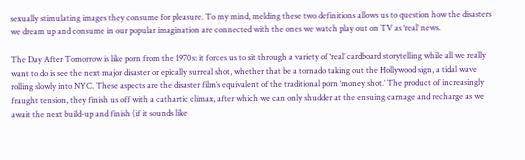sexually stimulating images they consume for pleasure. To my mind, melding these two definitions allows us to question how the disasters we dream up and consume in our popular imagination are connected with the ones we watch play out on TV as ‘real’ news.

The Day After Tomorrow is like porn from the 1970s: it forces us to sit through a variety of ‘real’ cardboard storytelling while all we really want to do is see the next major disaster or epically surreal shot, whether that be a tornado taking out the Hollywood sign, a tidal wave rolling slowly into NYC. These aspects are the disaster film’s equivalent of the traditional porn ‘money shot.’ The product of increasingly fraught tension, they finish us off with a cathartic climax, after which we can only shudder at the ensuing carnage and recharge as we await the next build-up and finish (if it sounds like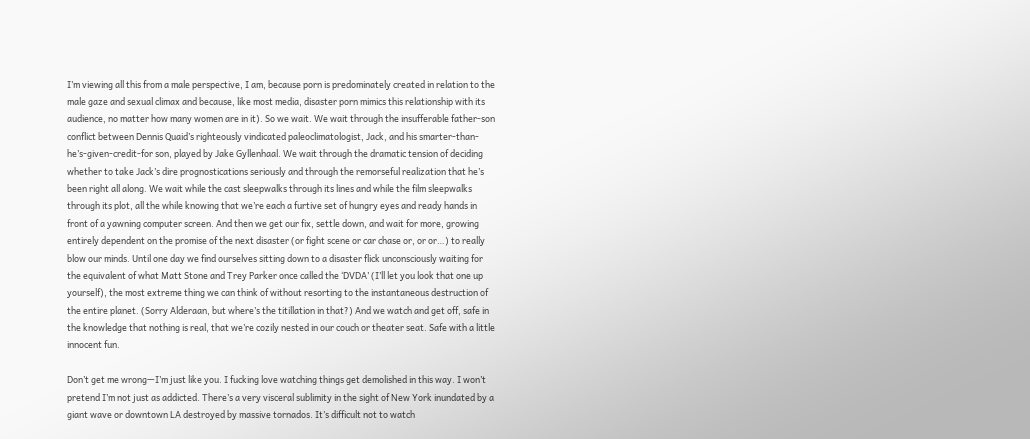I’m viewing all this from a male perspective, I am, because porn is predominately created in relation to the male gaze and sexual climax and because, like most media, disaster porn mimics this relationship with its audience, no matter how many women are in it). So we wait. We wait through the insufferable father-son conflict between Dennis Quaid’s righteously vindicated paleoclimatologist, Jack, and his smarter-than-he’s-given-credit-for son, played by Jake Gyllenhaal. We wait through the dramatic tension of deciding whether to take Jack’s dire prognostications seriously and through the remorseful realization that he’s been right all along. We wait while the cast sleepwalks through its lines and while the film sleepwalks through its plot, all the while knowing that we’re each a furtive set of hungry eyes and ready hands in front of a yawning computer screen. And then we get our fix, settle down, and wait for more, growing entirely dependent on the promise of the next disaster (or fight scene or car chase or, or or…) to really blow our minds. Until one day we find ourselves sitting down to a disaster flick unconsciously waiting for the equivalent of what Matt Stone and Trey Parker once called the ‘DVDA’ (I’ll let you look that one up yourself), the most extreme thing we can think of without resorting to the instantaneous destruction of the entire planet. (Sorry Alderaan, but where’s the titillation in that?) And we watch and get off, safe in the knowledge that nothing is real, that we’re cozily nested in our couch or theater seat. Safe with a little innocent fun.

Don’t get me wrong—I’m just like you. I fucking love watching things get demolished in this way. I won’t pretend I’m not just as addicted. There’s a very visceral sublimity in the sight of New York inundated by a giant wave or downtown LA destroyed by massive tornados. It’s difficult not to watch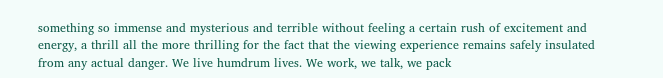something so immense and mysterious and terrible without feeling a certain rush of excitement and energy, a thrill all the more thrilling for the fact that the viewing experience remains safely insulated from any actual danger. We live humdrum lives. We work, we talk, we pack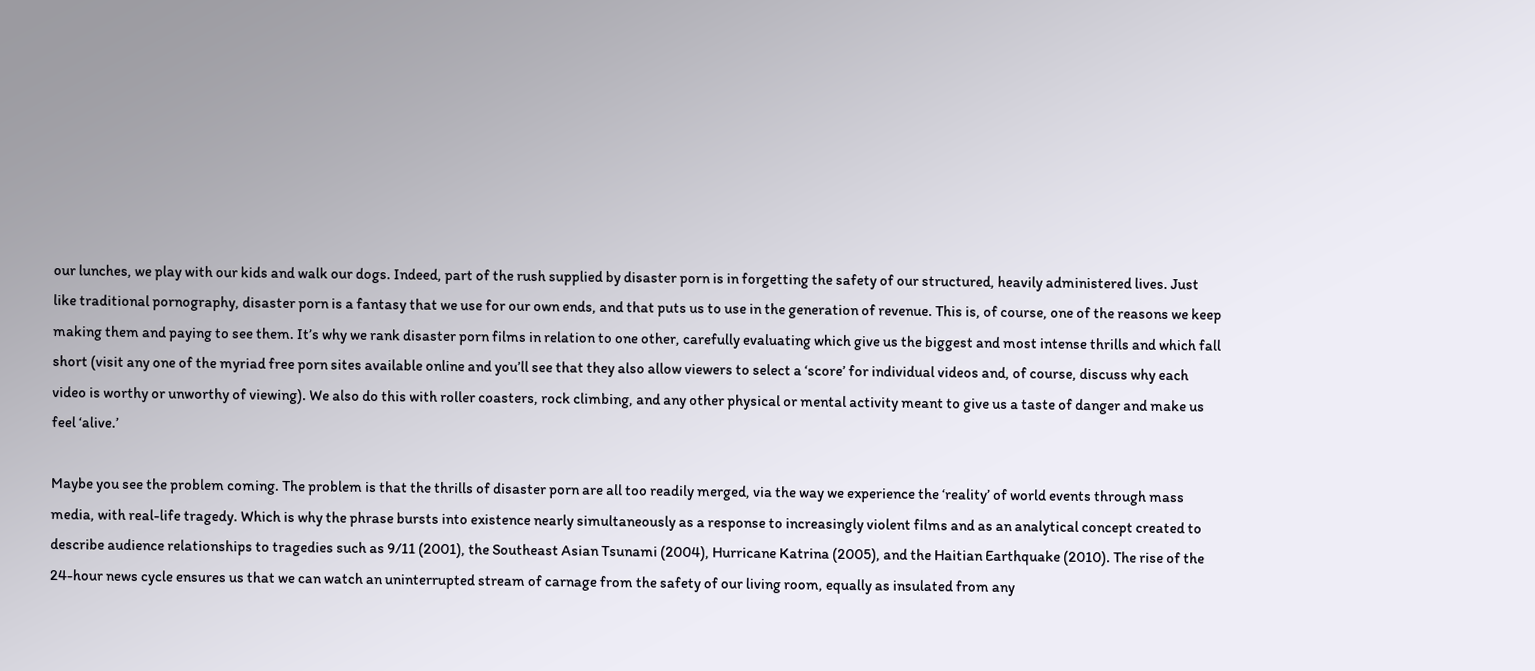our lunches, we play with our kids and walk our dogs. Indeed, part of the rush supplied by disaster porn is in forgetting the safety of our structured, heavily administered lives. Just like traditional pornography, disaster porn is a fantasy that we use for our own ends, and that puts us to use in the generation of revenue. This is, of course, one of the reasons we keep making them and paying to see them. It’s why we rank disaster porn films in relation to one other, carefully evaluating which give us the biggest and most intense thrills and which fall short (visit any one of the myriad free porn sites available online and you’ll see that they also allow viewers to select a ‘score’ for individual videos and, of course, discuss why each video is worthy or unworthy of viewing). We also do this with roller coasters, rock climbing, and any other physical or mental activity meant to give us a taste of danger and make us feel ‘alive.’

Maybe you see the problem coming. The problem is that the thrills of disaster porn are all too readily merged, via the way we experience the ‘reality’ of world events through mass media, with real-life tragedy. Which is why the phrase bursts into existence nearly simultaneously as a response to increasingly violent films and as an analytical concept created to describe audience relationships to tragedies such as 9/11 (2001), the Southeast Asian Tsunami (2004), Hurricane Katrina (2005), and the Haitian Earthquake (2010). The rise of the 24-hour news cycle ensures us that we can watch an uninterrupted stream of carnage from the safety of our living room, equally as insulated from any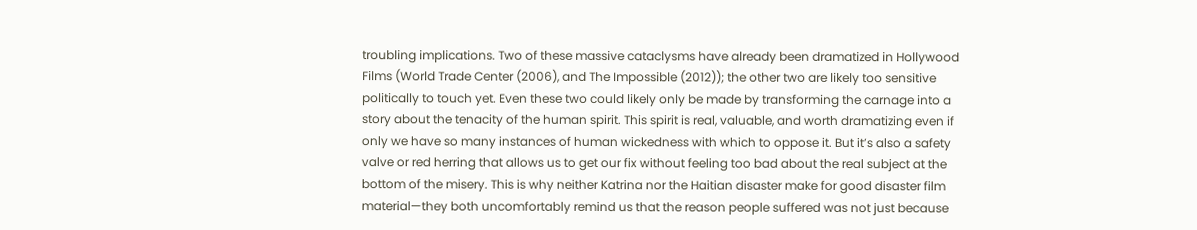troubling implications. Two of these massive cataclysms have already been dramatized in Hollywood Films (World Trade Center (2006), and The Impossible (2012)); the other two are likely too sensitive politically to touch yet. Even these two could likely only be made by transforming the carnage into a story about the tenacity of the human spirit. This spirit is real, valuable, and worth dramatizing even if only we have so many instances of human wickedness with which to oppose it. But it’s also a safety valve or red herring that allows us to get our fix without feeling too bad about the real subject at the bottom of the misery. This is why neither Katrina nor the Haitian disaster make for good disaster film material—they both uncomfortably remind us that the reason people suffered was not just because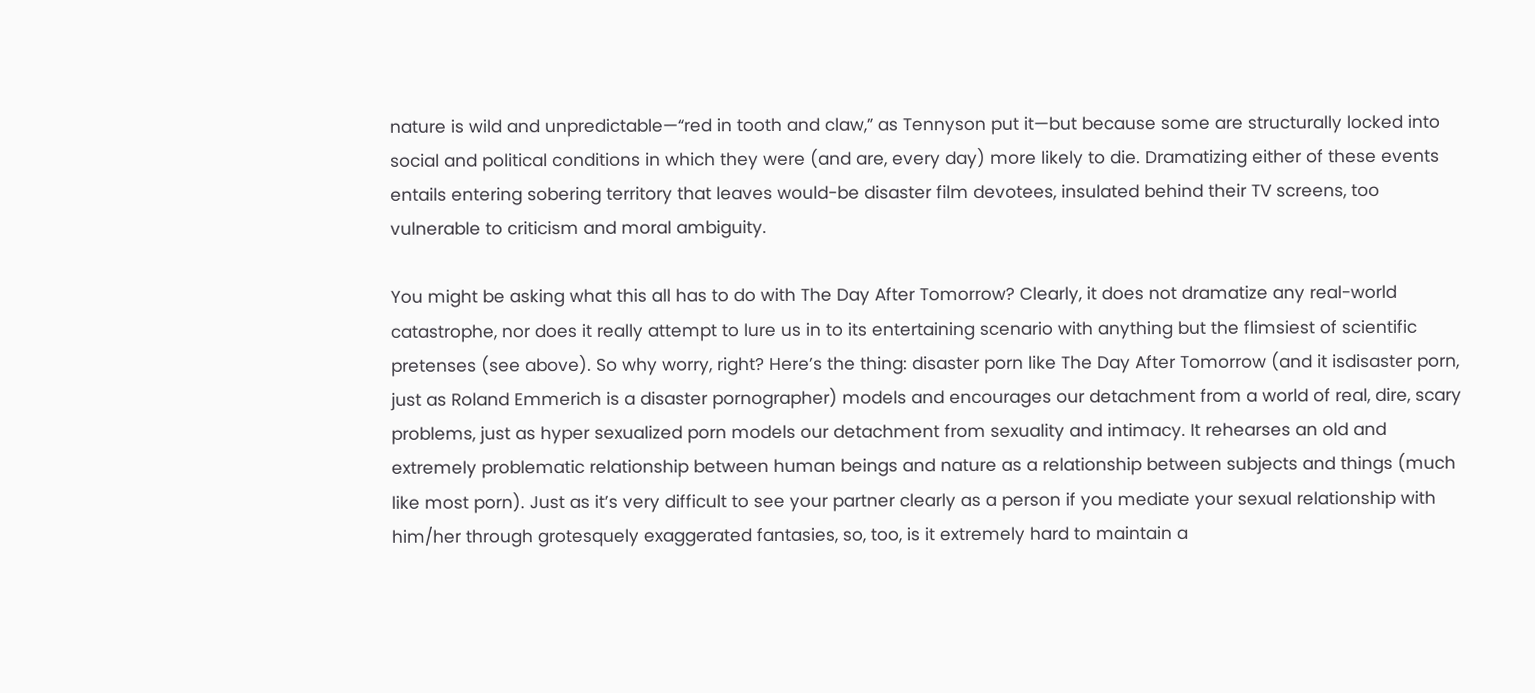nature is wild and unpredictable—“red in tooth and claw,” as Tennyson put it—but because some are structurally locked into social and political conditions in which they were (and are, every day) more likely to die. Dramatizing either of these events entails entering sobering territory that leaves would-be disaster film devotees, insulated behind their TV screens, too vulnerable to criticism and moral ambiguity.

You might be asking what this all has to do with The Day After Tomorrow? Clearly, it does not dramatize any real-world catastrophe, nor does it really attempt to lure us in to its entertaining scenario with anything but the flimsiest of scientific pretenses (see above). So why worry, right? Here’s the thing: disaster porn like The Day After Tomorrow (and it isdisaster porn, just as Roland Emmerich is a disaster pornographer) models and encourages our detachment from a world of real, dire, scary problems, just as hyper sexualized porn models our detachment from sexuality and intimacy. It rehearses an old and extremely problematic relationship between human beings and nature as a relationship between subjects and things (much like most porn). Just as it’s very difficult to see your partner clearly as a person if you mediate your sexual relationship with him/her through grotesquely exaggerated fantasies, so, too, is it extremely hard to maintain a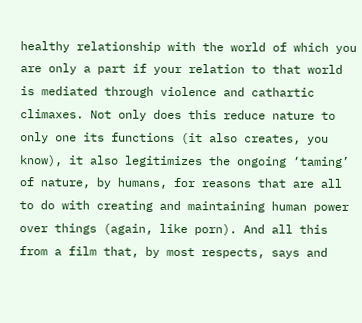healthy relationship with the world of which you are only a part if your relation to that world is mediated through violence and cathartic climaxes. Not only does this reduce nature to only one its functions (it also creates, you know), it also legitimizes the ongoing ‘taming’ of nature, by humans, for reasons that are all to do with creating and maintaining human power over things (again, like porn). And all this from a film that, by most respects, says and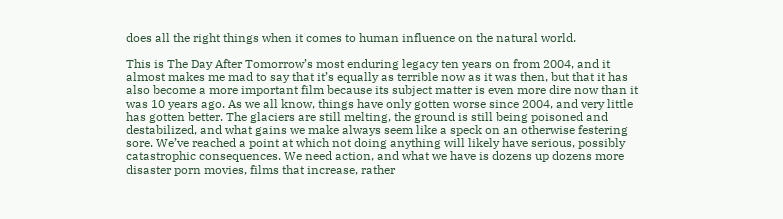does all the right things when it comes to human influence on the natural world.

This is The Day After Tomorrow’s most enduring legacy ten years on from 2004, and it almost makes me mad to say that it’s equally as terrible now as it was then, but that it has also become a more important film because its subject matter is even more dire now than it was 10 years ago. As we all know, things have only gotten worse since 2004, and very little has gotten better. The glaciers are still melting, the ground is still being poisoned and destabilized, and what gains we make always seem like a speck on an otherwise festering sore. We’ve reached a point at which not doing anything will likely have serious, possibly catastrophic consequences. We need action, and what we have is dozens up dozens more disaster porn movies, films that increase, rather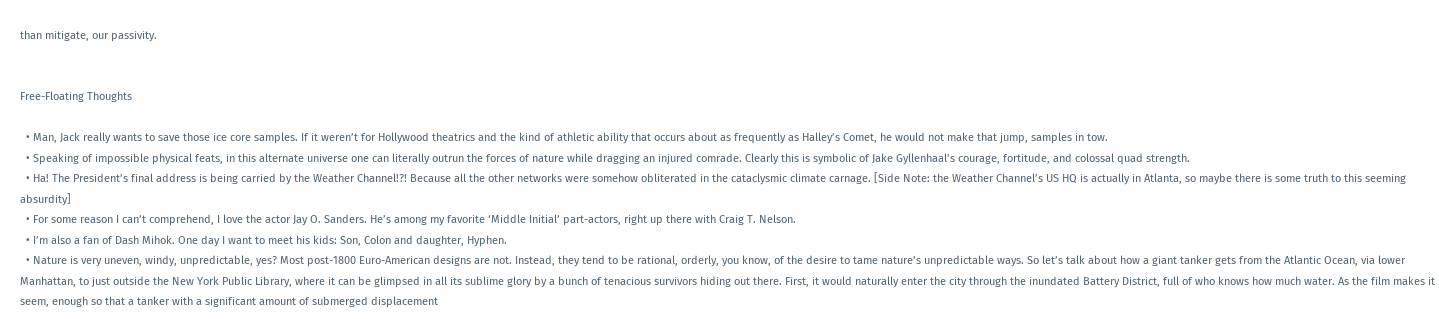than mitigate, our passivity.


Free-Floating Thoughts

  • Man, Jack really wants to save those ice core samples. If it weren’t for Hollywood theatrics and the kind of athletic ability that occurs about as frequently as Halley’s Comet, he would not make that jump, samples in tow.
  • Speaking of impossible physical feats, in this alternate universe one can literally outrun the forces of nature while dragging an injured comrade. Clearly this is symbolic of Jake Gyllenhaal’s courage, fortitude, and colossal quad strength.
  • Ha! The President’s final address is being carried by the Weather Channel!?! Because all the other networks were somehow obliterated in the cataclysmic climate carnage. [Side Note: the Weather Channel’s US HQ is actually in Atlanta, so maybe there is some truth to this seeming absurdity]
  • For some reason I can’t comprehend, I love the actor Jay O. Sanders. He’s among my favorite ‘Middle Initial’ part-actors, right up there with Craig T. Nelson.
  • I’m also a fan of Dash Mihok. One day I want to meet his kids: Son, Colon and daughter, Hyphen.
  • Nature is very uneven, windy, unpredictable, yes? Most post-1800 Euro-American designs are not. Instead, they tend to be rational, orderly, you know, of the desire to tame nature’s unpredictable ways. So let’s talk about how a giant tanker gets from the Atlantic Ocean, via lower Manhattan, to just outside the New York Public Library, where it can be glimpsed in all its sublime glory by a bunch of tenacious survivors hiding out there. First, it would naturally enter the city through the inundated Battery District, full of who knows how much water. As the film makes it seem, enough so that a tanker with a significant amount of submerged displacement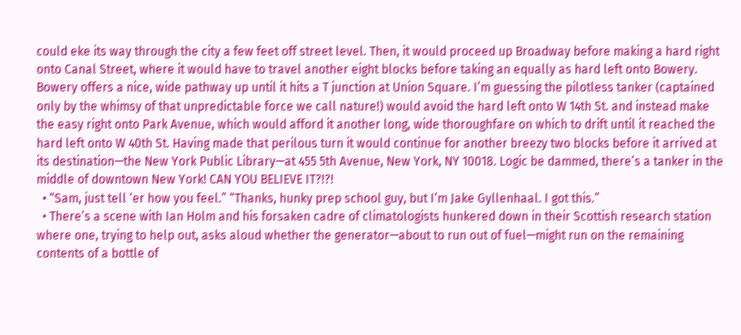could eke its way through the city a few feet off street level. Then, it would proceed up Broadway before making a hard right onto Canal Street, where it would have to travel another eight blocks before taking an equally as hard left onto Bowery. Bowery offers a nice, wide pathway up until it hits a T junction at Union Square. I’m guessing the pilotless tanker (captained only by the whimsy of that unpredictable force we call nature!) would avoid the hard left onto W 14th St. and instead make the easy right onto Park Avenue, which would afford it another long, wide thoroughfare on which to drift until it reached the hard left onto W 40th St. Having made that perilous turn it would continue for another breezy two blocks before it arrived at its destination—the New York Public Library—at 455 5th Avenue, New York, NY 10018. Logic be dammed, there’s a tanker in the middle of downtown New York! CAN YOU BELIEVE IT?!?!
  • “Sam, just tell ‘er how you feel.” “Thanks, hunky prep school guy, but I’m Jake Gyllenhaal. I got this.”
  • There’s a scene with Ian Holm and his forsaken cadre of climatologists hunkered down in their Scottish research station where one, trying to help out, asks aloud whether the generator—about to run out of fuel—might run on the remaining contents of a bottle of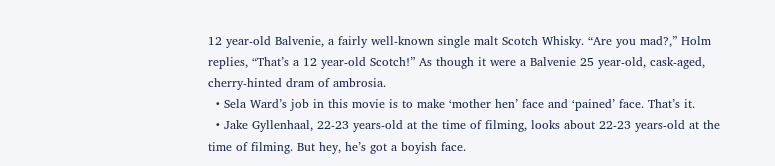12 year-old Balvenie, a fairly well-known single malt Scotch Whisky. “Are you mad?,” Holm replies, “That’s a 12 year-old Scotch!” As though it were a Balvenie 25 year-old, cask-aged, cherry-hinted dram of ambrosia.
  • Sela Ward’s job in this movie is to make ‘mother hen’ face and ‘pained’ face. That’s it.
  • Jake Gyllenhaal, 22-23 years-old at the time of filming, looks about 22-23 years-old at the time of filming. But hey, he’s got a boyish face.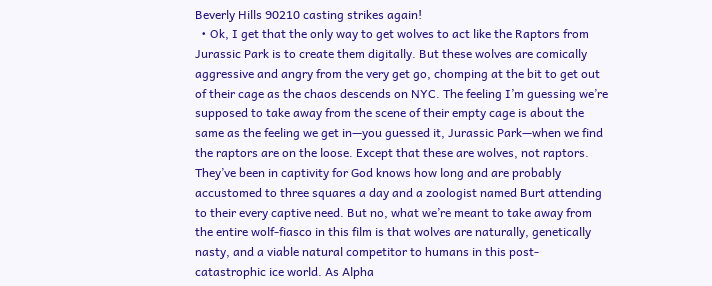Beverly Hills 90210 casting strikes again!
  • Ok, I get that the only way to get wolves to act like the Raptors from Jurassic Park is to create them digitally. But these wolves are comically aggressive and angry from the very get go, chomping at the bit to get out of their cage as the chaos descends on NYC. The feeling I’m guessing we’re supposed to take away from the scene of their empty cage is about the same as the feeling we get in—you guessed it, Jurassic Park—when we find the raptors are on the loose. Except that these are wolves, not raptors. They’ve been in captivity for God knows how long and are probably accustomed to three squares a day and a zoologist named Burt attending to their every captive need. But no, what we’re meant to take away from the entire wolf-fiasco in this film is that wolves are naturally, genetically nasty, and a viable natural competitor to humans in this post-catastrophic ice world. As Alpha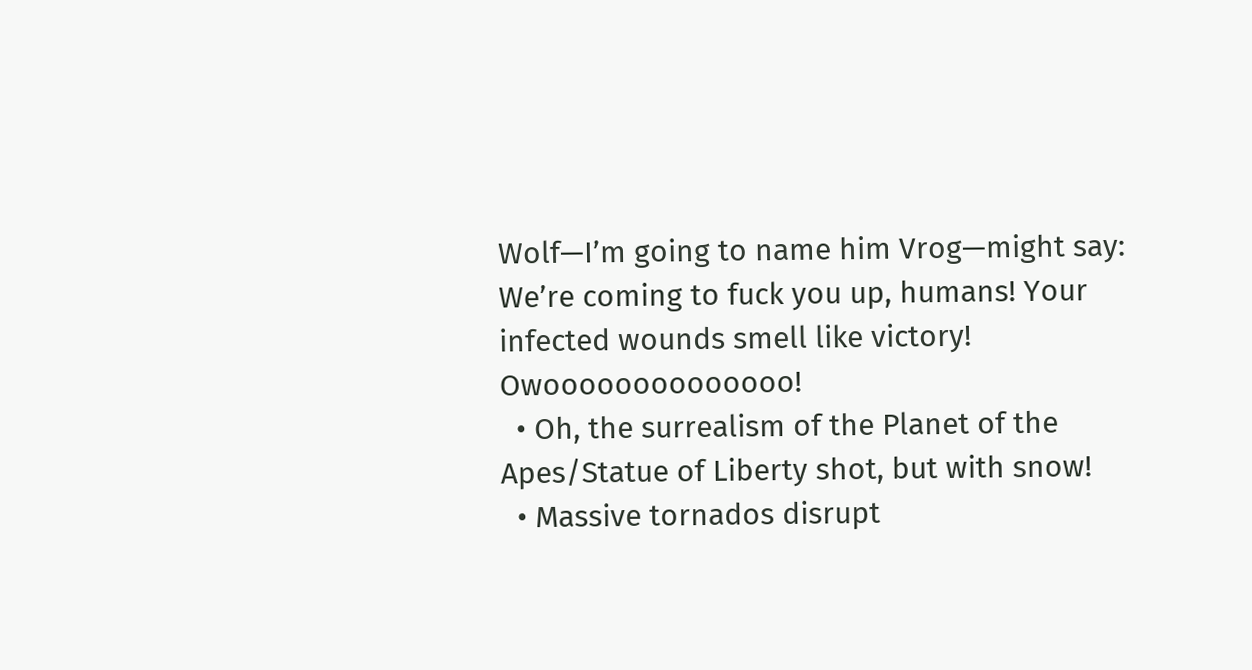Wolf—I’m going to name him Vrog—might say: We’re coming to fuck you up, humans! Your infected wounds smell like victory! Owoooooooooooooo!
  • Oh, the surrealism of the Planet of the Apes/Statue of Liberty shot, but with snow!
  • Massive tornados disrupt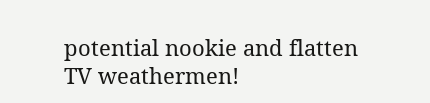potential nookie and flatten TV weathermen!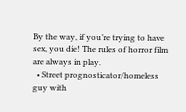By the way, if you’re trying to have sex, you die! The rules of horror film are always in play.
  • Street prognosticator/homeless guy with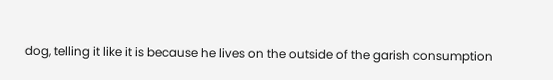dog, telling it like it is because he lives on the outside of the garish consumption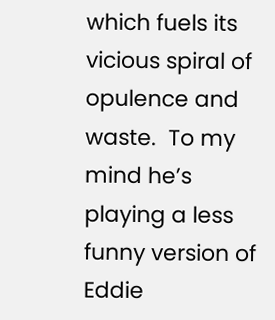which fuels its vicious spiral of opulence and waste.  To my mind he’s playing a less funny version of Eddie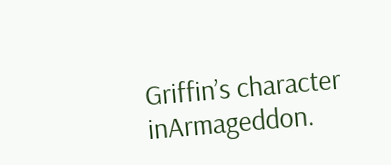Griffin’s character inArmageddon.